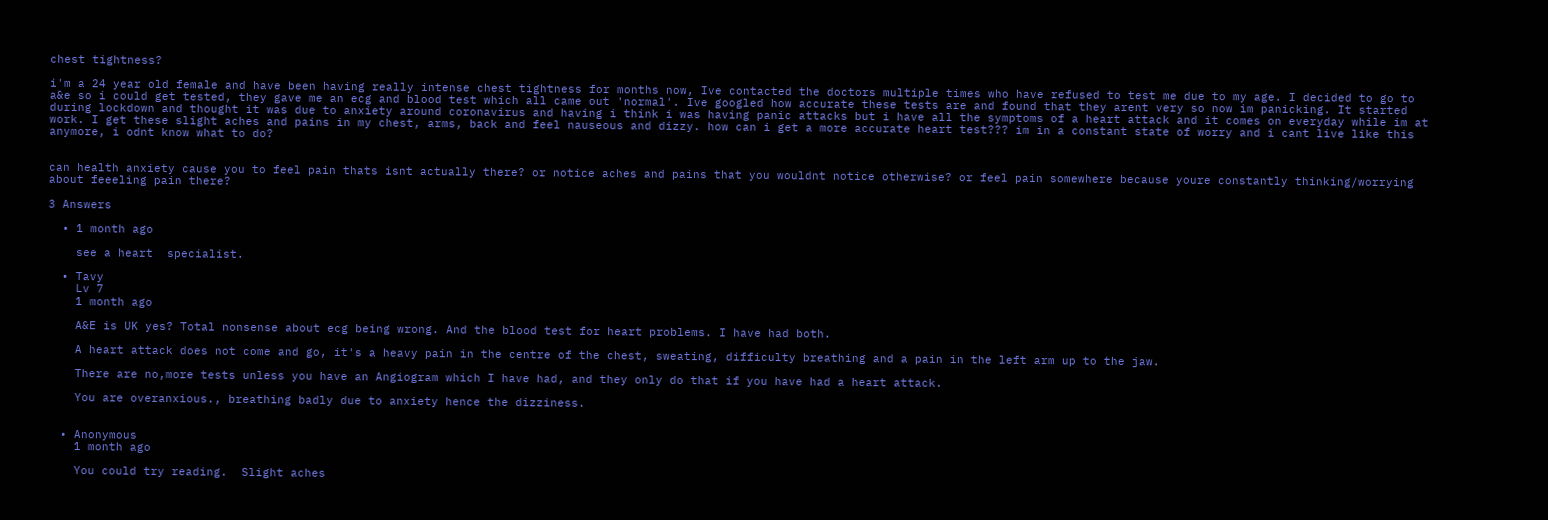chest tightness?

i'm a 24 year old female and have been having really intense chest tightness for months now, Ive contacted the doctors multiple times who have refused to test me due to my age. I decided to go to a&e so i could get tested, they gave me an ecg and blood test which all came out 'normal'. Ive googled how accurate these tests are and found that they arent very so now im panicking. It started during lockdown and thought it was due to anxiety around coronavirus and having i think i was having panic attacks but i have all the symptoms of a heart attack and it comes on everyday while im at work. I get these slight aches and pains in my chest, arms, back and feel nauseous and dizzy. how can i get a more accurate heart test??? im in a constant state of worry and i cant live like this anymore, i odnt know what to do?


can health anxiety cause you to feel pain thats isnt actually there? or notice aches and pains that you wouldnt notice otherwise? or feel pain somewhere because youre constantly thinking/worrying about feeeling pain there?

3 Answers

  • 1 month ago

    see a heart  specialist.

  • Tavy
    Lv 7
    1 month ago

    A&E is UK yes? Total nonsense about ecg being wrong. And the blood test for heart problems. I have had both.

    A heart attack does not come and go, it's a heavy pain in the centre of the chest, sweating, difficulty breathing and a pain in the left arm up to the jaw.

    There are no,more tests unless you have an Angiogram which I have had, and they only do that if you have had a heart attack.

    You are overanxious., breathing badly due to anxiety hence the dizziness.


  • Anonymous
    1 month ago

    You could try reading.  Slight aches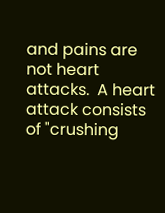and pains are not heart attacks.  A heart attack consists of "crushing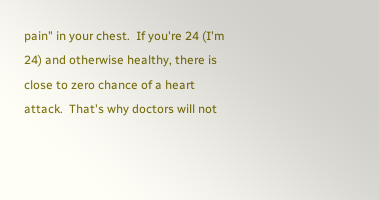pain" in your chest.  If you're 24 (I'm 24) and otherwise healthy, there is close to zero chance of a heart attack.  That's why doctors will not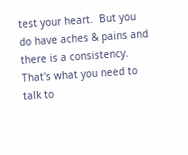test your heart.  But you do have aches & pains and there is a consistency.  That's what you need to talk to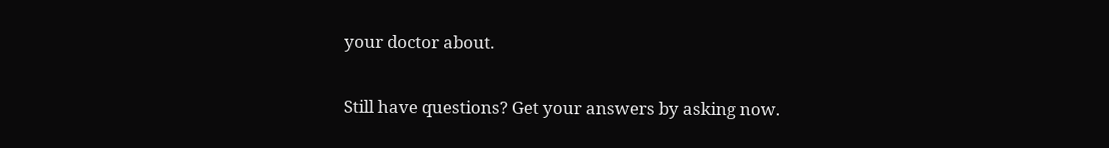your doctor about.

Still have questions? Get your answers by asking now.